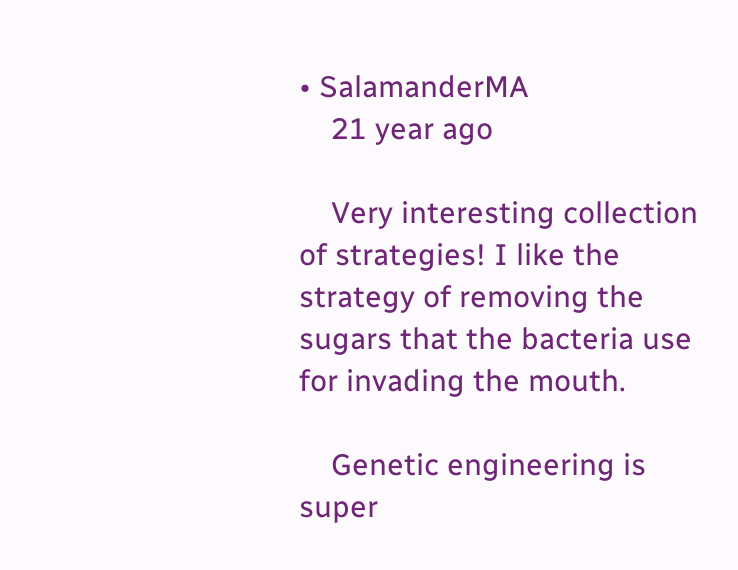• SalamanderMA
    21 year ago

    Very interesting collection of strategies! I like the strategy of removing the sugars that the bacteria use for invading the mouth.

    Genetic engineering is super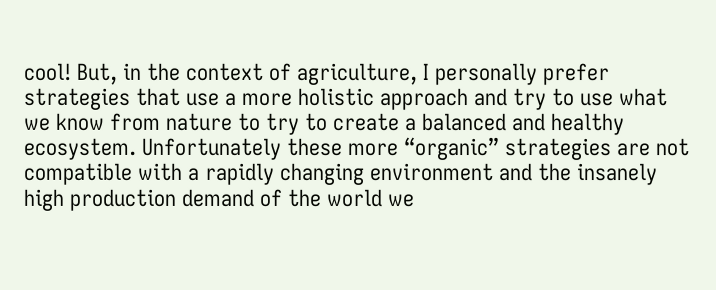cool! But, in the context of agriculture, I personally prefer strategies that use a more holistic approach and try to use what we know from nature to try to create a balanced and healthy ecosystem. Unfortunately these more “organic” strategies are not compatible with a rapidly changing environment and the insanely high production demand of the world we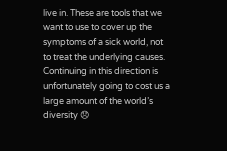live in. These are tools that we want to use to cover up the symptoms of a sick world, not to treat the underlying causes. Continuing in this direction is unfortunately going to cost us a large amount of the world’s diversity 😞